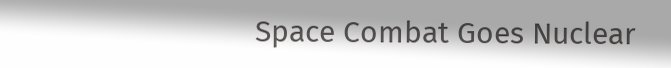Space Combat Goes Nuclear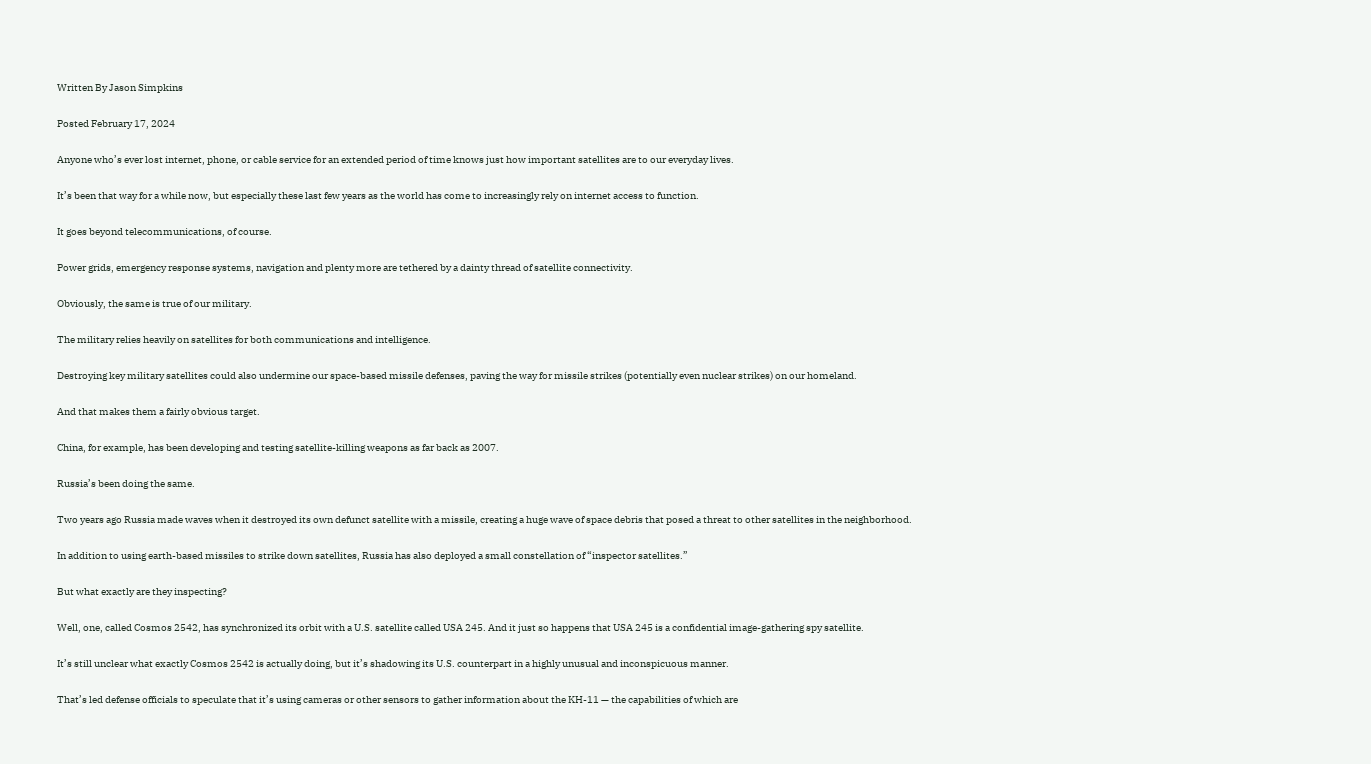Written By Jason Simpkins

Posted February 17, 2024

Anyone who’s ever lost internet, phone, or cable service for an extended period of time knows just how important satellites are to our everyday lives.

It’s been that way for a while now, but especially these last few years as the world has come to increasingly rely on internet access to function.

It goes beyond telecommunications, of course.

Power grids, emergency response systems, navigation and plenty more are tethered by a dainty thread of satellite connectivity.

Obviously, the same is true of our military.

The military relies heavily on satellites for both communications and intelligence.

Destroying key military satellites could also undermine our space-based missile defenses, paving the way for missile strikes (potentially even nuclear strikes) on our homeland.

And that makes them a fairly obvious target.

China, for example, has been developing and testing satellite-killing weapons as far back as 2007.

Russia’s been doing the same.

Two years ago Russia made waves when it destroyed its own defunct satellite with a missile, creating a huge wave of space debris that posed a threat to other satellites in the neighborhood.

In addition to using earth-based missiles to strike down satellites, Russia has also deployed a small constellation of “inspector satellites.”

But what exactly are they inspecting?

Well, one, called Cosmos 2542, has synchronized its orbit with a U.S. satellite called USA 245. And it just so happens that USA 245 is a confidential image-gathering spy satellite.

It’s still unclear what exactly Cosmos 2542 is actually doing, but it’s shadowing its U.S. counterpart in a highly unusual and inconspicuous manner.

That’s led defense officials to speculate that it’s using cameras or other sensors to gather information about the KH-11 — the capabilities of which are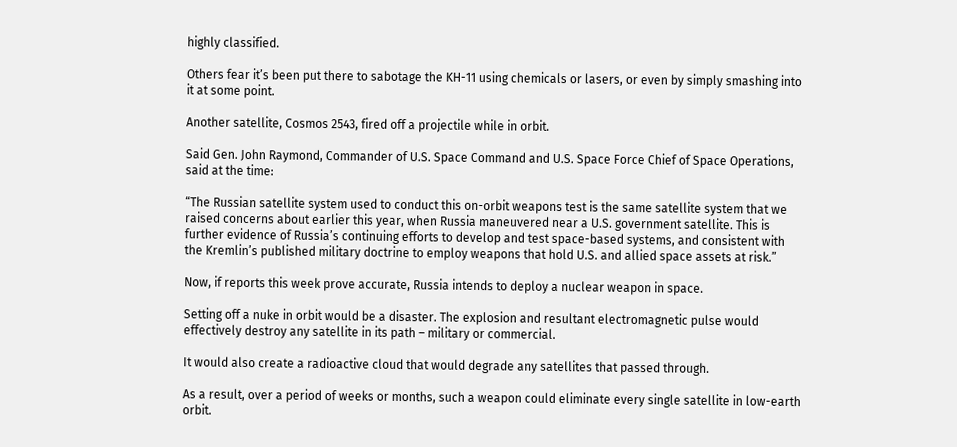highly classified.

Others fear it’s been put there to sabotage the KH-11 using chemicals or lasers, or even by simply smashing into it at some point.

Another satellite, Cosmos 2543, fired off a projectile while in orbit.

Said Gen. John Raymond, Commander of U.S. Space Command and U.S. Space Force Chief of Space Operations, said at the time:

“The Russian satellite system used to conduct this on-orbit weapons test is the same satellite system that we raised concerns about earlier this year, when Russia maneuvered near a U.S. government satellite. This is further evidence of Russia’s continuing efforts to develop and test space-based systems, and consistent with the Kremlin’s published military doctrine to employ weapons that hold U.S. and allied space assets at risk.”

Now, if reports this week prove accurate, Russia intends to deploy a nuclear weapon in space.

Setting off a nuke in orbit would be a disaster. The explosion and resultant electromagnetic pulse would effectively destroy any satellite in its path – military or commercial.

It would also create a radioactive cloud that would degrade any satellites that passed through.

As a result, over a period of weeks or months, such a weapon could eliminate every single satellite in low-earth orbit.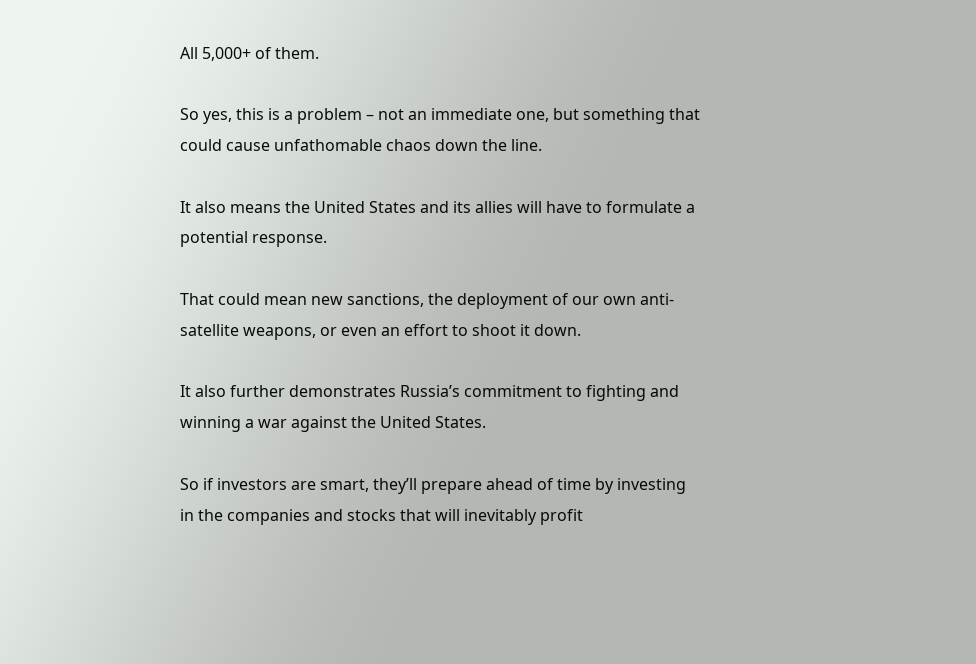All 5,000+ of them.

So yes, this is a problem – not an immediate one, but something that could cause unfathomable chaos down the line.

It also means the United States and its allies will have to formulate a potential response.

That could mean new sanctions, the deployment of our own anti-satellite weapons, or even an effort to shoot it down.

It also further demonstrates Russia’s commitment to fighting and winning a war against the United States.

So if investors are smart, they’ll prepare ahead of time by investing in the companies and stocks that will inevitably profit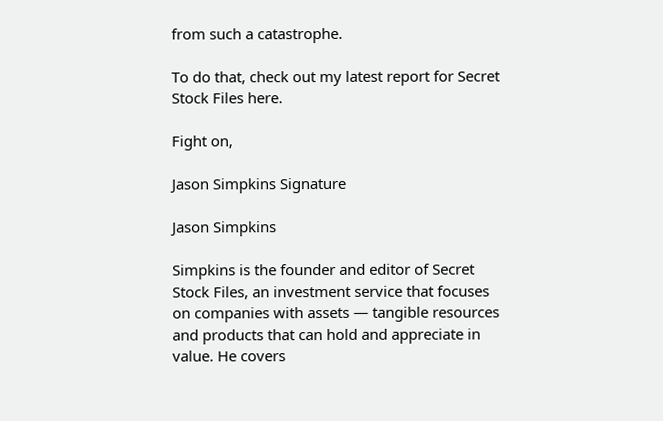from such a catastrophe.

To do that, check out my latest report for Secret Stock Files here.

Fight on,

Jason Simpkins Signature

Jason Simpkins

Simpkins is the founder and editor of Secret Stock Files, an investment service that focuses on companies with assets — tangible resources and products that can hold and appreciate in value. He covers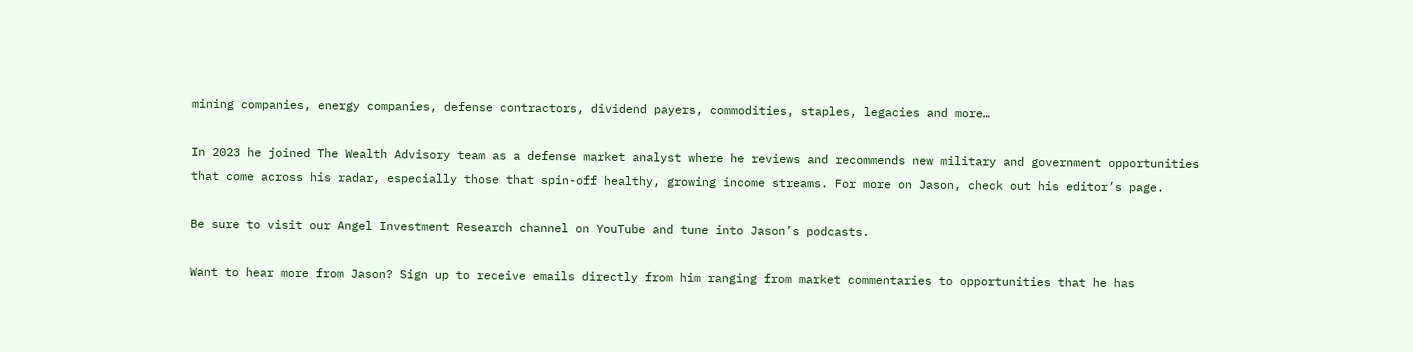mining companies, energy companies, defense contractors, dividend payers, commodities, staples, legacies and more…

In 2023 he joined The Wealth Advisory team as a defense market analyst where he reviews and recommends new military and government opportunities that come across his radar, especially those that spin-off healthy, growing income streams. For more on Jason, check out his editor’s page.

Be sure to visit our Angel Investment Research channel on YouTube and tune into Jason’s podcasts.

Want to hear more from Jason? Sign up to receive emails directly from him ranging from market commentaries to opportunities that he has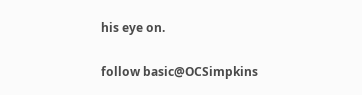his eye on.

follow basic@OCSimpkins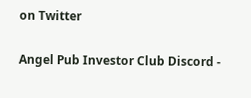on Twitter

Angel Pub Investor Club Discord -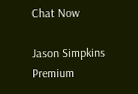Chat Now

Jason Simpkins Premium